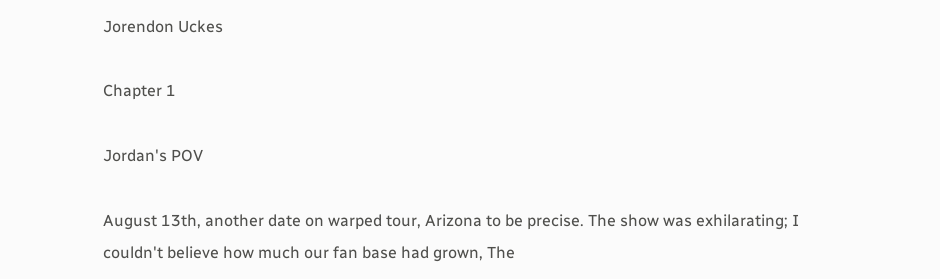Jorendon Uckes

Chapter 1

Jordan's POV

August 13th, another date on warped tour, Arizona to be precise. The show was exhilarating; I couldn't believe how much our fan base had grown, The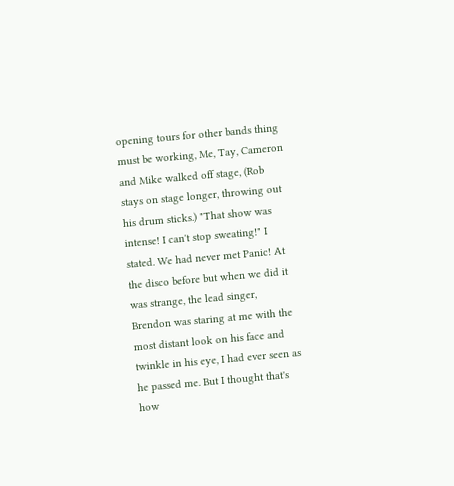opening tours for other bands thing must be working, Me, Tay, Cameron and Mike walked off stage, (Rob stays on stage longer, throwing out his drum sticks.) "That show was intense! I can't stop sweating!" I stated. We had never met Panic! At the disco before but when we did it was strange, the lead singer, Brendon was staring at me with the most distant look on his face and twinkle in his eye, I had ever seen as he passed me. But I thought that's how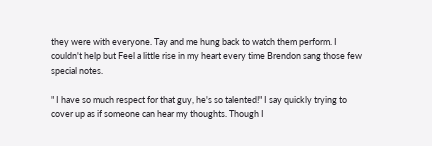they were with everyone. Tay and me hung back to watch them perform. I couldn't help but Feel a little rise in my heart every time Brendon sang those few special notes.

" I have so much respect for that guy, he's so talented!" I say quickly trying to cover up as if someone can hear my thoughts. Though I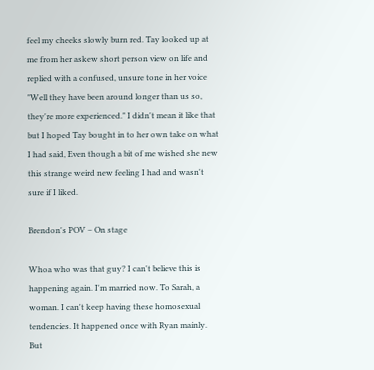feel my cheeks slowly burn red. Tay looked up at me from her askew short person view on life and replied with a confused, unsure tone in her voice "Well they have been around longer than us so, they're more experienced." I didn't mean it like that but I hoped Tay bought in to her own take on what I had said, Even though a bit of me wished she new this strange weird new feeling I had and wasn't sure if I liked.

Brendon's POV – On stage

Whoa who was that guy? I can't believe this is happening again. I'm married now. To Sarah, a woman. I can't keep having these homosexual tendencies. It happened once with Ryan mainly. But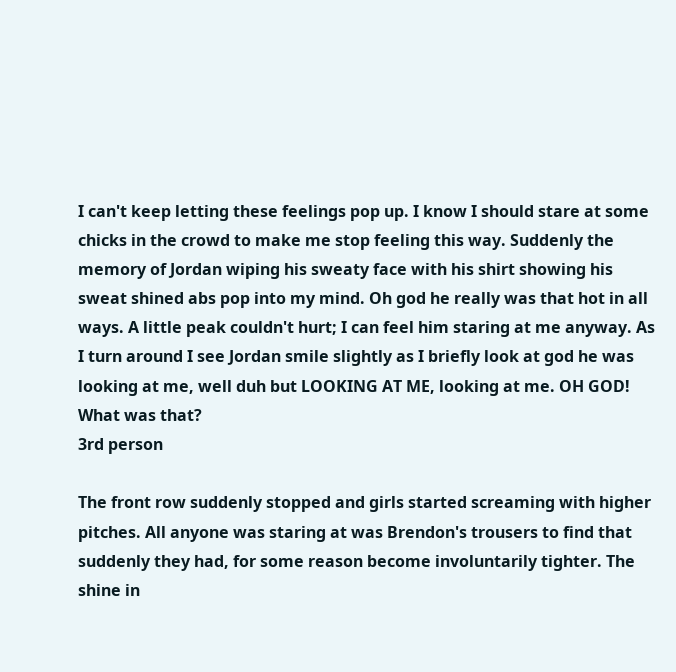I can't keep letting these feelings pop up. I know I should stare at some chicks in the crowd to make me stop feeling this way. Suddenly the memory of Jordan wiping his sweaty face with his shirt showing his sweat shined abs pop into my mind. Oh god he really was that hot in all ways. A little peak couldn't hurt; I can feel him staring at me anyway. As I turn around I see Jordan smile slightly as I briefly look at god he was looking at me, well duh but LOOKING AT ME, looking at me. OH GOD! What was that?
3rd person

The front row suddenly stopped and girls started screaming with higher pitches. All anyone was staring at was Brendon's trousers to find that suddenly they had, for some reason become involuntarily tighter. The shine in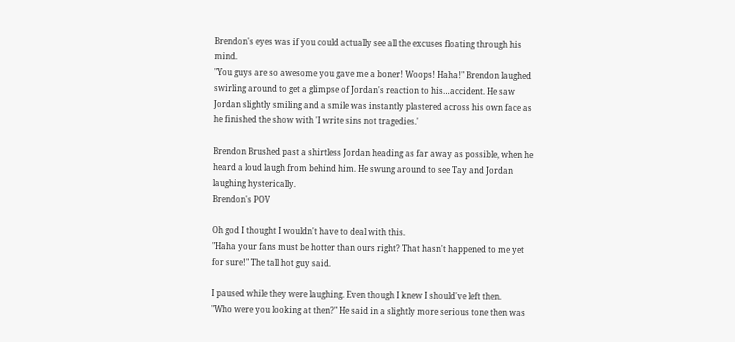Brendon's eyes was if you could actually see all the excuses floating through his mind.
"You guys are so awesome you gave me a boner! Woops! Haha!" Brendon laughed swirling around to get a glimpse of Jordan's reaction to his…accident. He saw Jordan slightly smiling and a smile was instantly plastered across his own face as he finished the show with 'I write sins not tragedies.'

Brendon Brushed past a shirtless Jordan heading as far away as possible, when he heard a loud laugh from behind him. He swung around to see Tay and Jordan laughing hysterically.
Brendon's POV

Oh god I thought I wouldn't have to deal with this.
"Haha your fans must be hotter than ours right? That hasn't happened to me yet for sure!" The tall hot guy said.

I paused while they were laughing. Even though I knew I should've left then.
"Who were you looking at then?" He said in a slightly more serious tone then was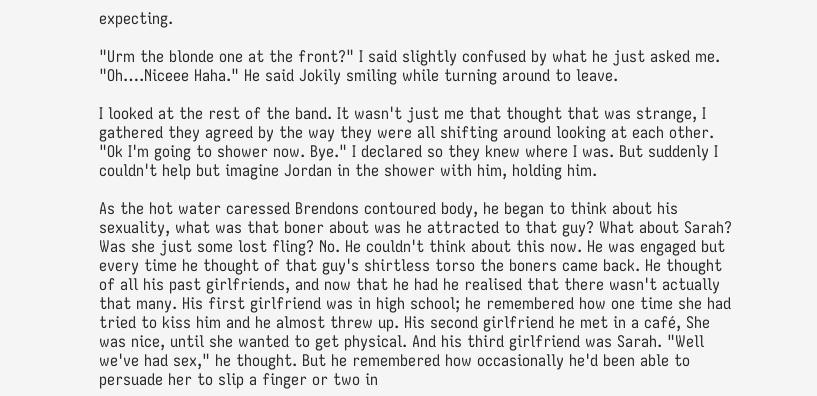expecting.

"Urm the blonde one at the front?" I said slightly confused by what he just asked me.
"Oh….Niceee Haha." He said Jokily smiling while turning around to leave.

I looked at the rest of the band. It wasn't just me that thought that was strange, I gathered they agreed by the way they were all shifting around looking at each other.
"Ok I'm going to shower now. Bye." I declared so they knew where I was. But suddenly I couldn't help but imagine Jordan in the shower with him, holding him.

As the hot water caressed Brendons contoured body, he began to think about his sexuality, what was that boner about was he attracted to that guy? What about Sarah? Was she just some lost fling? No. He couldn't think about this now. He was engaged but every time he thought of that guy's shirtless torso the boners came back. He thought of all his past girlfriends, and now that he had he realised that there wasn't actually that many. His first girlfriend was in high school; he remembered how one time she had tried to kiss him and he almost threw up. His second girlfriend he met in a café, She was nice, until she wanted to get physical. And his third girlfriend was Sarah. "Well we've had sex," he thought. But he remembered how occasionally he'd been able to persuade her to slip a finger or two in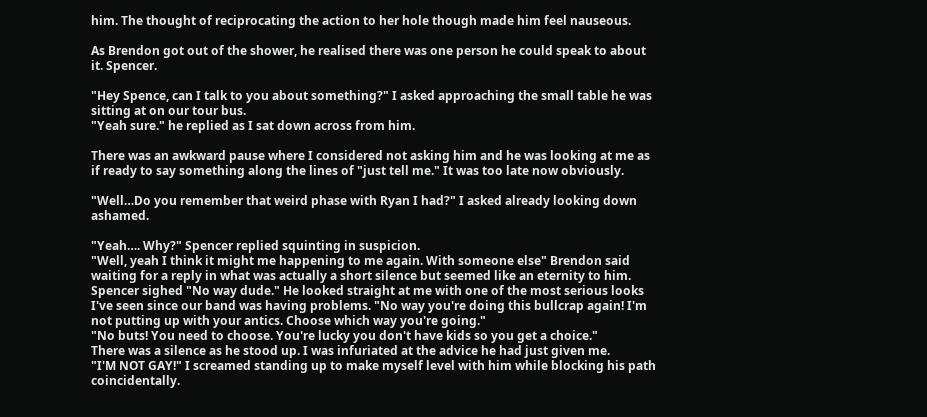him. The thought of reciprocating the action to her hole though made him feel nauseous.

As Brendon got out of the shower, he realised there was one person he could speak to about it. Spencer.

"Hey Spence, can I talk to you about something?" I asked approaching the small table he was sitting at on our tour bus.
"Yeah sure." he replied as I sat down across from him.

There was an awkward pause where I considered not asking him and he was looking at me as if ready to say something along the lines of "just tell me." It was too late now obviously.

"Well…Do you remember that weird phase with Ryan I had?" I asked already looking down ashamed.

"Yeah…. Why?" Spencer replied squinting in suspicion.
"Well, yeah I think it might me happening to me again. With someone else" Brendon said waiting for a reply in what was actually a short silence but seemed like an eternity to him.
Spencer sighed "No way dude." He looked straight at me with one of the most serious looks I've seen since our band was having problems. "No way you're doing this bullcrap again! I'm not putting up with your antics. Choose which way you're going."
"No buts! You need to choose. You're lucky you don't have kids so you get a choice."
There was a silence as he stood up. I was infuriated at the advice he had just given me.
"I'M NOT GAY!" I screamed standing up to make myself level with him while blocking his path coincidentally.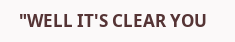"WELL IT'S CLEAR YOU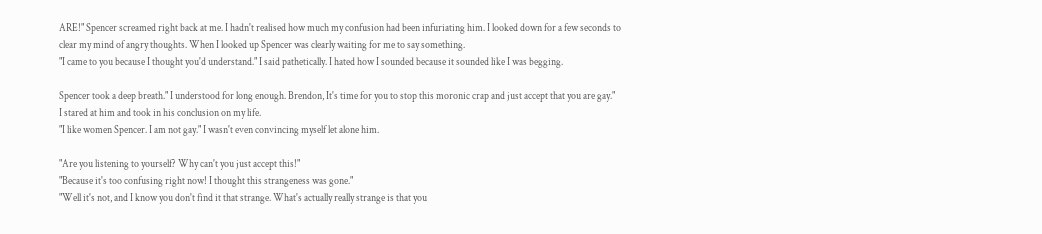ARE!" Spencer screamed right back at me. I hadn't realised how much my confusion had been infuriating him. I looked down for a few seconds to clear my mind of angry thoughts. When I looked up Spencer was clearly waiting for me to say something.
"I came to you because I thought you'd understand." I said pathetically. I hated how I sounded because it sounded like I was begging.

Spencer took a deep breath." I understood for long enough. Brendon, It's time for you to stop this moronic crap and just accept that you are gay."
I stared at him and took in his conclusion on my life.
"I like women Spencer. I am not gay." I wasn't even convincing myself let alone him.

"Are you listening to yourself? Why can't you just accept this!"
"Because it's too confusing right now! I thought this strangeness was gone."
"Well it's not, and I know you don't find it that strange. What's actually really strange is that you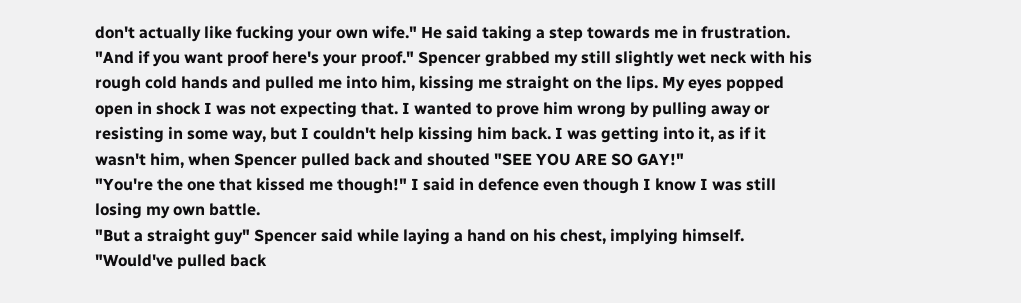don't actually like fucking your own wife." He said taking a step towards me in frustration.
"And if you want proof here's your proof." Spencer grabbed my still slightly wet neck with his rough cold hands and pulled me into him, kissing me straight on the lips. My eyes popped open in shock I was not expecting that. I wanted to prove him wrong by pulling away or resisting in some way, but I couldn't help kissing him back. I was getting into it, as if it wasn't him, when Spencer pulled back and shouted "SEE YOU ARE SO GAY!"
"You're the one that kissed me though!" I said in defence even though I know I was still losing my own battle.
"But a straight guy" Spencer said while laying a hand on his chest, implying himself. "Would've pulled back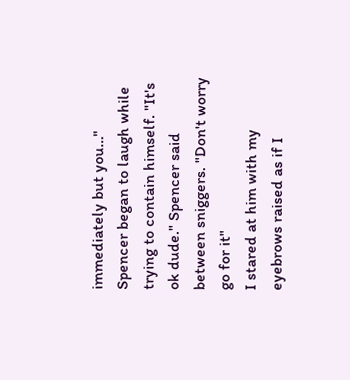immediately but you…"
Spencer began to laugh while trying to contain himself. "It's ok dude." Spencer said between sniggers. "Don't worry go for it"
I stared at him with my eyebrows raised as if I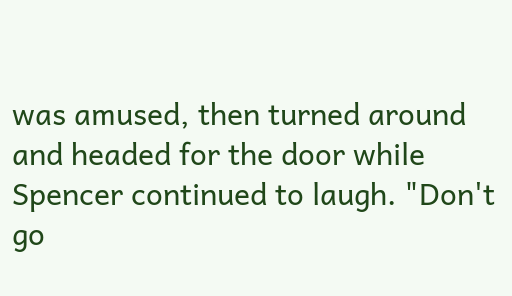was amused, then turned around and headed for the door while Spencer continued to laugh. "Don't go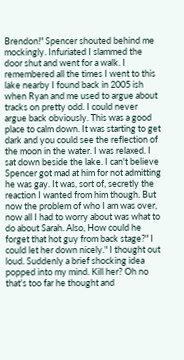Brendon!" Spencer shouted behind me mockingly. Infuriated I slammed the door shut and went for a walk. I remembered all the times I went to this lake nearby I found back in 2005 ish when Ryan and me used to argue about tracks on pretty odd. I could never argue back obviously. This was a good place to calm down. It was starting to get dark and you could see the reflection of the moon in the water. I was relaxed. I sat down beside the lake. I can't believe Spencer got mad at him for not admitting he was gay. It was, sort of, secretly the reaction I wanted from him though. But now the problem of who I am was over, now all I had to worry about was what to do about Sarah. Also, How could he forget that hot guy from back stage?" I could let her down nicely." I thought out loud. Suddenly a brief shocking idea popped into my mind. Kill her? Oh no that's too far he thought and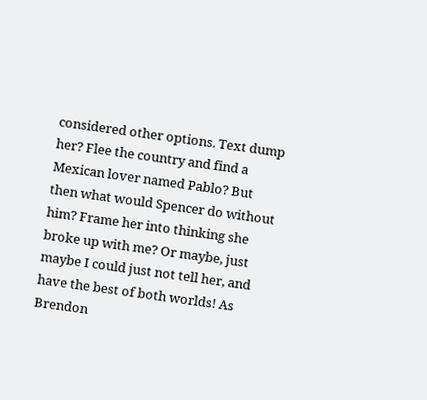considered other options. Text dump her? Flee the country and find a Mexican lover named Pablo? But then what would Spencer do without him? Frame her into thinking she broke up with me? Or maybe, just maybe I could just not tell her, and have the best of both worlds! As Brendon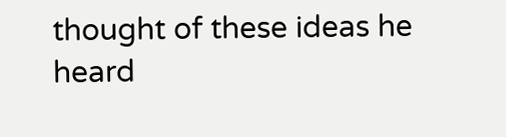thought of these ideas he heard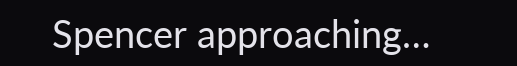Spencer approaching…